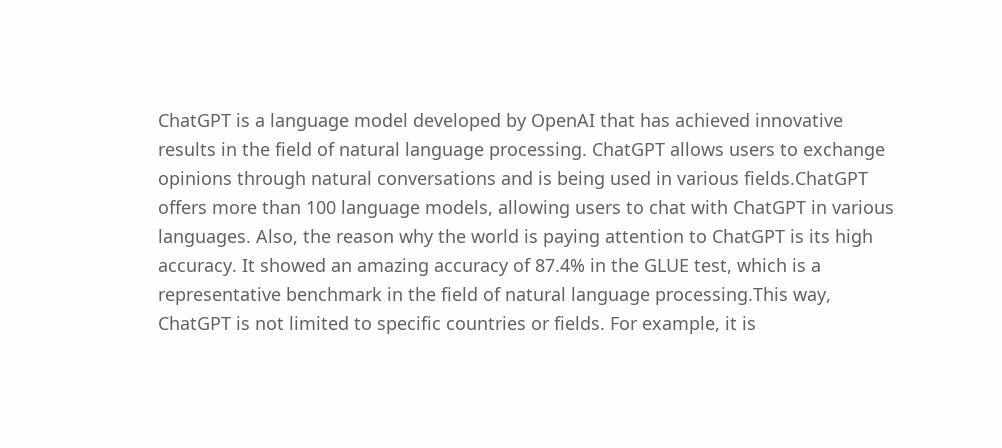ChatGPT is a language model developed by OpenAI that has achieved innovative results in the field of natural language processing. ChatGPT allows users to exchange opinions through natural conversations and is being used in various fields.ChatGPT offers more than 100 language models, allowing users to chat with ChatGPT in various languages. Also, the reason why the world is paying attention to ChatGPT is its high accuracy. It showed an amazing accuracy of 87.4% in the GLUE test, which is a representative benchmark in the field of natural language processing.This way, ChatGPT is not limited to specific countries or fields. For example, it is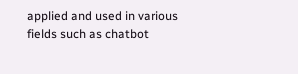applied and used in various fields such as chatbot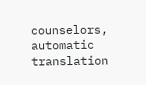counselors, automatic translation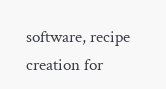software, recipe creation for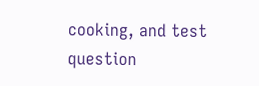cooking, and test question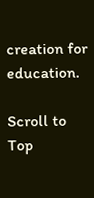creation for education.

Scroll to Top